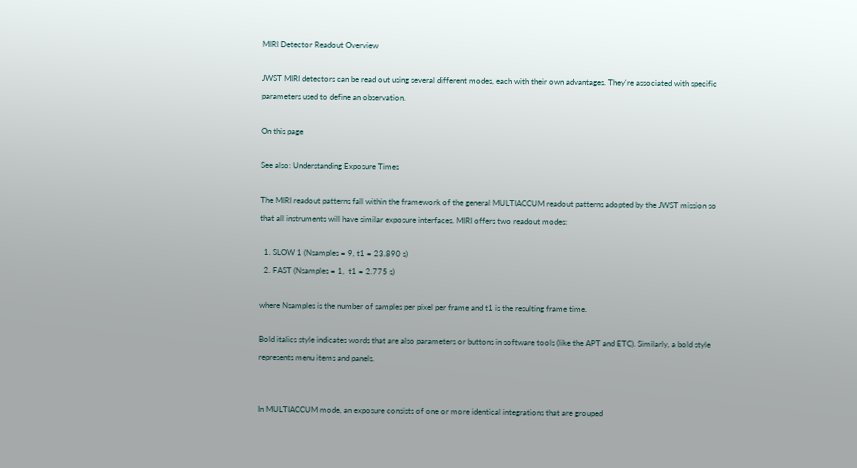MIRI Detector Readout Overview

JWST MIRI detectors can be read out using several different modes, each with their own advantages. They're associated with specific parameters used to define an observation.

On this page

See also: Understanding Exposure Times

The MIRI readout patterns fall within the framework of the general MULTIACCUM readout patterns adopted by the JWST mission so that all instruments will have similar exposure interfaces. MIRI offers two readout modes:

  1. SLOW 1 (Nsamples = 9, t1 = 23.890 s)
  2. FAST (Nsamples = 1,  t1 = 2.775 s)

where Nsamples is the number of samples per pixel per frame and t1 is the resulting frame time.

Bold italics style indicates words that are also parameters or buttons in software tools (like the APT and ETC). Similarly, a bold style represents menu items and panels.


In MULTIACCUM mode, an exposure consists of one or more identical integrations that are grouped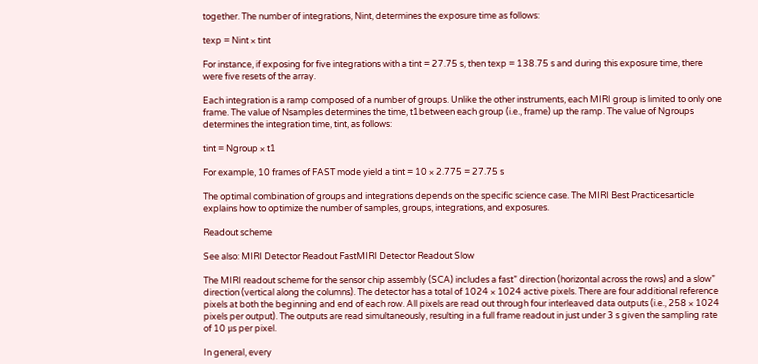together. The number of integrations, Nint, determines the exposure time as follows:

texp = Nint × tint

For instance, if exposing for five integrations with a tint = 27.75 s, then texp = 138.75 s and during this exposure time, there were five resets of the array.

Each integration is a ramp composed of a number of groups. Unlike the other instruments, each MIRI group is limited to only one frame. The value of Nsamples determines the time, t1between each group (i.e., frame) up the ramp. The value of Ngroups determines the integration time, tint, as follows:

tint = Ngroup × t1

For example, 10 frames of FAST mode yield a tint = 10 × 2.775 = 27.75 s

The optimal combination of groups and integrations depends on the specific science case. The MIRI Best Practicesarticle explains how to optimize the number of samples, groups, integrations, and exposures.

Readout scheme

See also: MIRI Detector Readout FastMIRI Detector Readout Slow

The MIRI readout scheme for the sensor chip assembly (SCA) includes a fast” direction (horizontal across the rows) and a slow” direction (vertical along the columns). The detector has a total of 1024 × 1024 active pixels. There are four additional reference pixels at both the beginning and end of each row. All pixels are read out through four interleaved data outputs (i.e., 258 × 1024 pixels per output). The outputs are read simultaneously, resulting in a full frame readout in just under 3 s given the sampling rate of 10 μs per pixel.

In general, every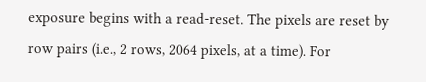exposure begins with a read-reset. The pixels are reset by row pairs (i.e., 2 rows, 2064 pixels, at a time). For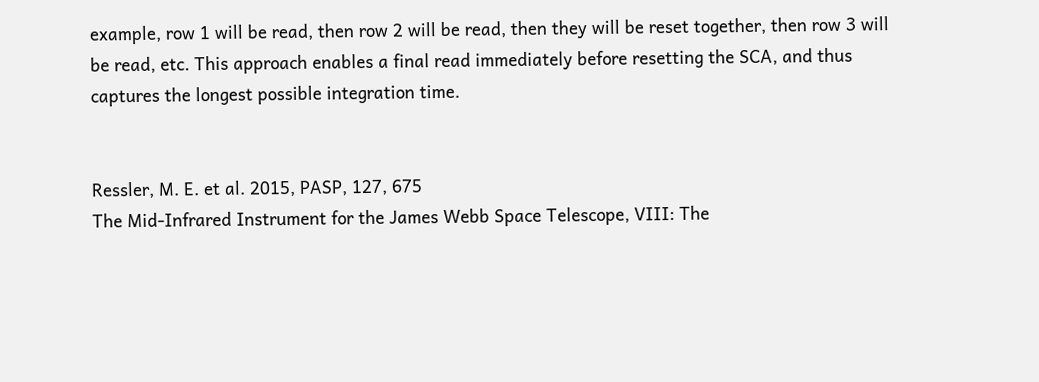example, row 1 will be read, then row 2 will be read, then they will be reset together, then row 3 will be read, etc. This approach enables a final read immediately before resetting the SCA, and thus captures the longest possible integration time.


Ressler, M. E. et al. 2015, PASP, 127, 675
The Mid-Infrared Instrument for the James Webb Space Telescope, VIII: The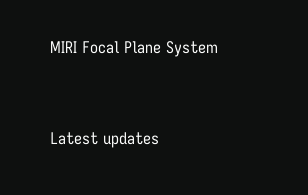MIRI Focal Plane System



Latest updates